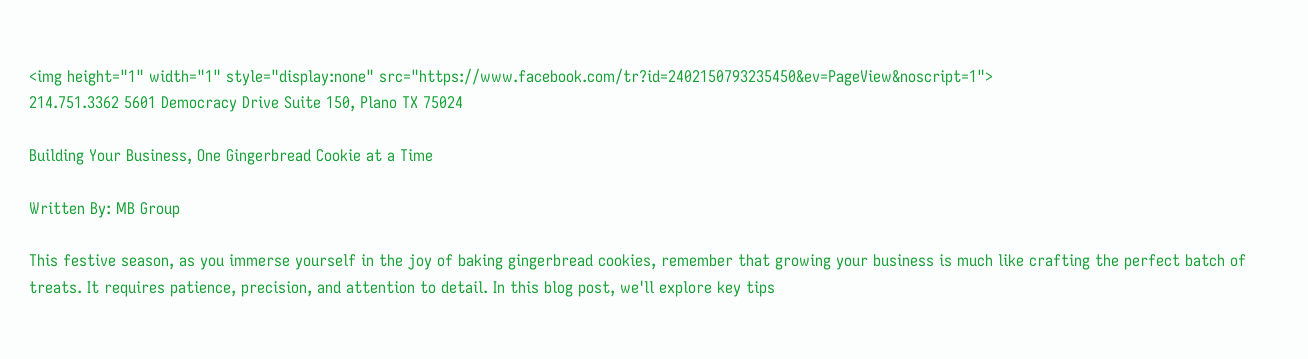<img height="1" width="1" style="display:none" src="https://www.facebook.com/tr?id=2402150793235450&ev=PageView&noscript=1">
214.751.3362 5601 Democracy Drive Suite 150, Plano TX 75024

Building Your Business, One Gingerbread Cookie at a Time

Written By: MB Group

This festive season, as you immerse yourself in the joy of baking gingerbread cookies, remember that growing your business is much like crafting the perfect batch of treats. It requires patience, precision, and attention to detail. In this blog post, we'll explore key tips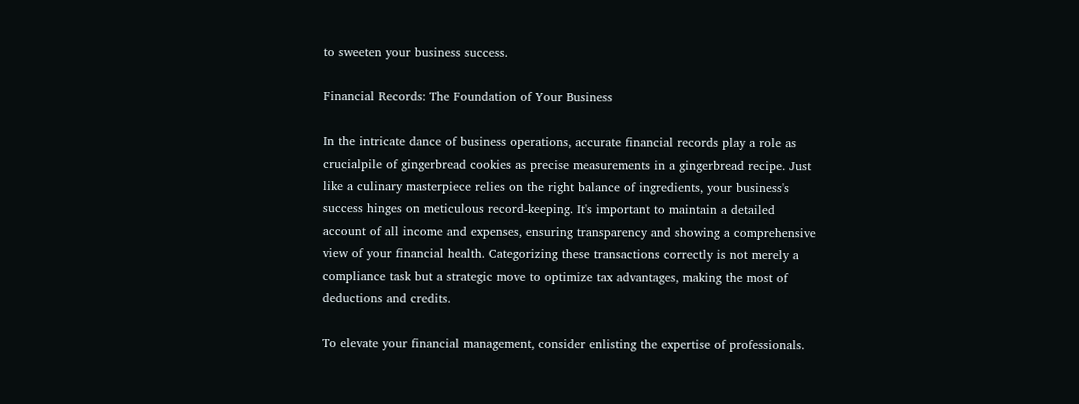to sweeten your business success.

Financial Records: The Foundation of Your Business

In the intricate dance of business operations, accurate financial records play a role as crucialpile of gingerbread cookies as precise measurements in a gingerbread recipe. Just like a culinary masterpiece relies on the right balance of ingredients, your business's success hinges on meticulous record-keeping. It's important to maintain a detailed account of all income and expenses, ensuring transparency and showing a comprehensive view of your financial health. Categorizing these transactions correctly is not merely a compliance task but a strategic move to optimize tax advantages, making the most of deductions and credits.

To elevate your financial management, consider enlisting the expertise of professionals.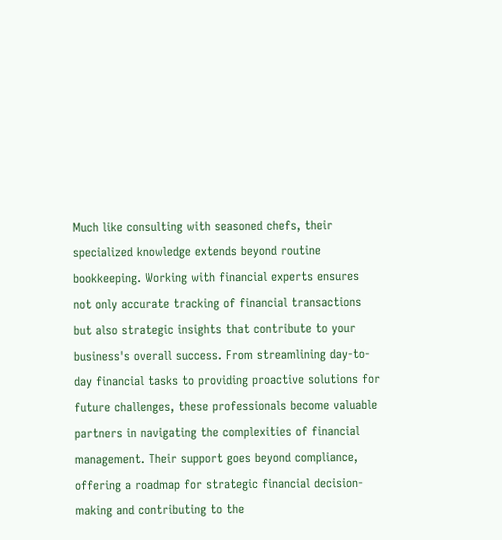Much like consulting with seasoned chefs, their specialized knowledge extends beyond routine bookkeeping. Working with financial experts ensures not only accurate tracking of financial transactions but also strategic insights that contribute to your business's overall success. From streamlining day-to-day financial tasks to providing proactive solutions for future challenges, these professionals become valuable partners in navigating the complexities of financial management. Their support goes beyond compliance, offering a roadmap for strategic financial decision-making and contributing to the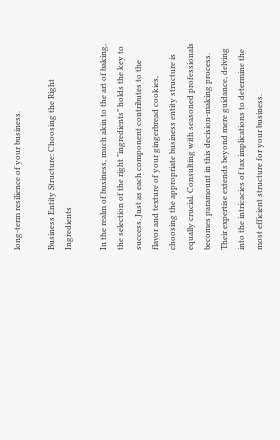long-term resilience of your business.

Business Entity Structure: Choosing the Right Ingredients

In the realm of business, much akin to the art of baking, the selection of the right "ingredients" holds the key to success. Just as each component contributes to the flavor and texture of your gingerbread cookies, choosing the appropriate business entity structure is equally crucial. Consulting with seasoned professionals becomes paramount in this decision-making process. Their expertise extends beyond mere guidance, delving into the intricacies of tax implications to determine the most efficient structure for your business.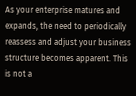As your enterprise matures and expands, the need to periodically reassess and adjust your business structure becomes apparent. This is not a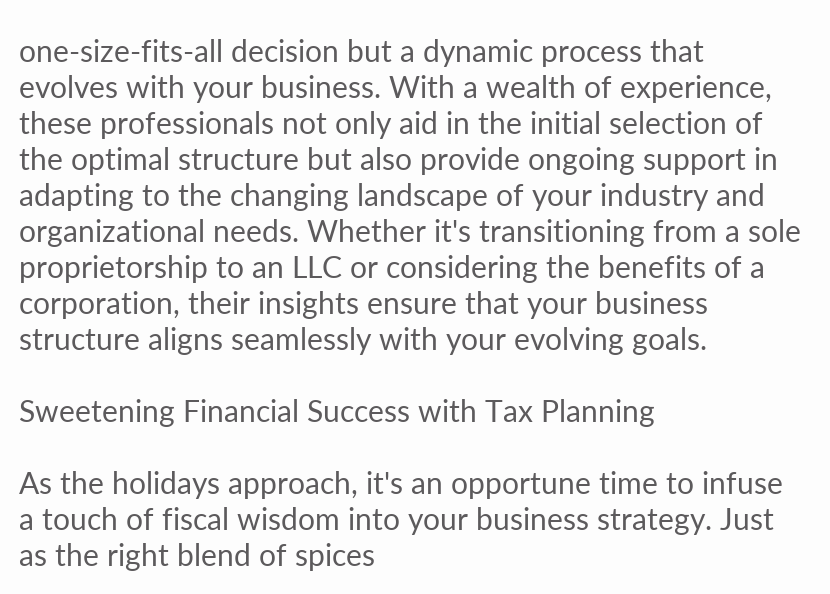one-size-fits-all decision but a dynamic process that evolves with your business. With a wealth of experience, these professionals not only aid in the initial selection of the optimal structure but also provide ongoing support in adapting to the changing landscape of your industry and organizational needs. Whether it's transitioning from a sole proprietorship to an LLC or considering the benefits of a corporation, their insights ensure that your business structure aligns seamlessly with your evolving goals.

Sweetening Financial Success with Tax Planning

As the holidays approach, it's an opportune time to infuse a touch of fiscal wisdom into your business strategy. Just as the right blend of spices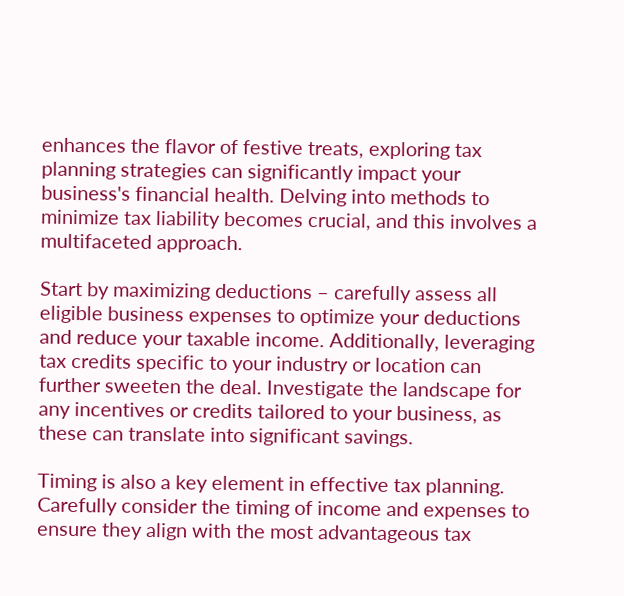enhances the flavor of festive treats, exploring tax planning strategies can significantly impact your business's financial health. Delving into methods to minimize tax liability becomes crucial, and this involves a multifaceted approach.

Start by maximizing deductions – carefully assess all eligible business expenses to optimize your deductions and reduce your taxable income. Additionally, leveraging tax credits specific to your industry or location can further sweeten the deal. Investigate the landscape for any incentives or credits tailored to your business, as these can translate into significant savings.

Timing is also a key element in effective tax planning. Carefully consider the timing of income and expenses to ensure they align with the most advantageous tax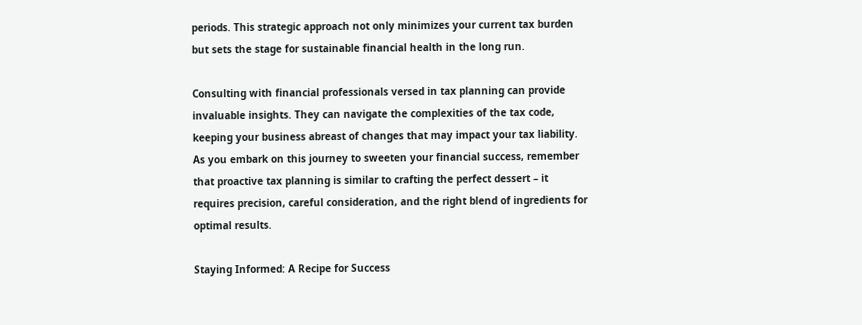periods. This strategic approach not only minimizes your current tax burden but sets the stage for sustainable financial health in the long run.

Consulting with financial professionals versed in tax planning can provide invaluable insights. They can navigate the complexities of the tax code, keeping your business abreast of changes that may impact your tax liability. As you embark on this journey to sweeten your financial success, remember that proactive tax planning is similar to crafting the perfect dessert – it requires precision, careful consideration, and the right blend of ingredients for optimal results.

Staying Informed: A Recipe for Success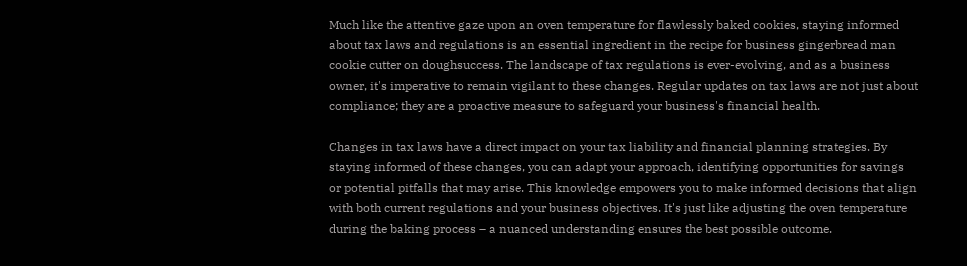Much like the attentive gaze upon an oven temperature for flawlessly baked cookies, staying informed about tax laws and regulations is an essential ingredient in the recipe for business gingerbread man cookie cutter on doughsuccess. The landscape of tax regulations is ever-evolving, and as a business owner, it's imperative to remain vigilant to these changes. Regular updates on tax laws are not just about compliance; they are a proactive measure to safeguard your business's financial health.

Changes in tax laws have a direct impact on your tax liability and financial planning strategies. By staying informed of these changes, you can adapt your approach, identifying opportunities for savings or potential pitfalls that may arise. This knowledge empowers you to make informed decisions that align with both current regulations and your business objectives. It's just like adjusting the oven temperature during the baking process – a nuanced understanding ensures the best possible outcome.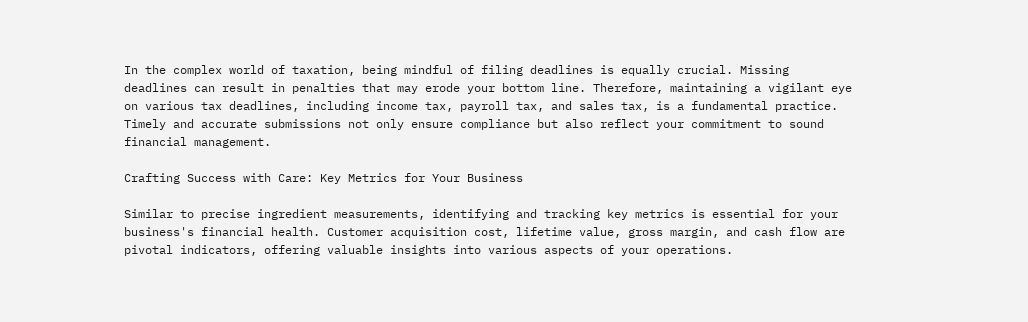In the complex world of taxation, being mindful of filing deadlines is equally crucial. Missing deadlines can result in penalties that may erode your bottom line. Therefore, maintaining a vigilant eye on various tax deadlines, including income tax, payroll tax, and sales tax, is a fundamental practice. Timely and accurate submissions not only ensure compliance but also reflect your commitment to sound financial management.

Crafting Success with Care: Key Metrics for Your Business

Similar to precise ingredient measurements, identifying and tracking key metrics is essential for your business's financial health. Customer acquisition cost, lifetime value, gross margin, and cash flow are pivotal indicators, offering valuable insights into various aspects of your operations.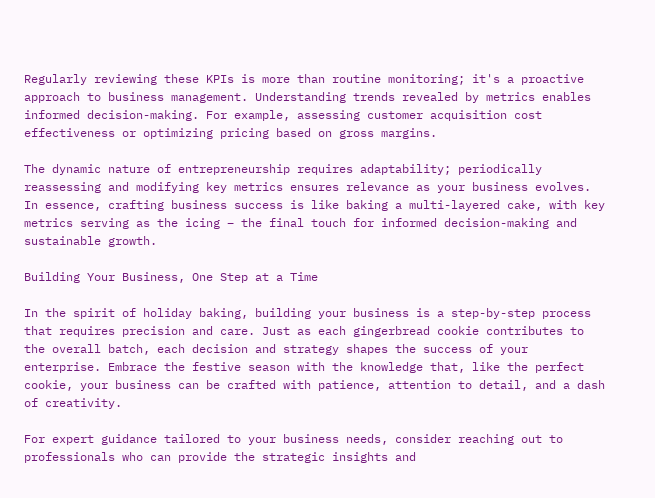Regularly reviewing these KPIs is more than routine monitoring; it's a proactive approach to business management. Understanding trends revealed by metrics enables informed decision-making. For example, assessing customer acquisition cost effectiveness or optimizing pricing based on gross margins.

The dynamic nature of entrepreneurship requires adaptability; periodically reassessing and modifying key metrics ensures relevance as your business evolves. In essence, crafting business success is like baking a multi-layered cake, with key metrics serving as the icing – the final touch for informed decision-making and sustainable growth.

Building Your Business, One Step at a Time

In the spirit of holiday baking, building your business is a step-by-step process that requires precision and care. Just as each gingerbread cookie contributes to the overall batch, each decision and strategy shapes the success of your enterprise. Embrace the festive season with the knowledge that, like the perfect cookie, your business can be crafted with patience, attention to detail, and a dash of creativity.

For expert guidance tailored to your business needs, consider reaching out to professionals who can provide the strategic insights and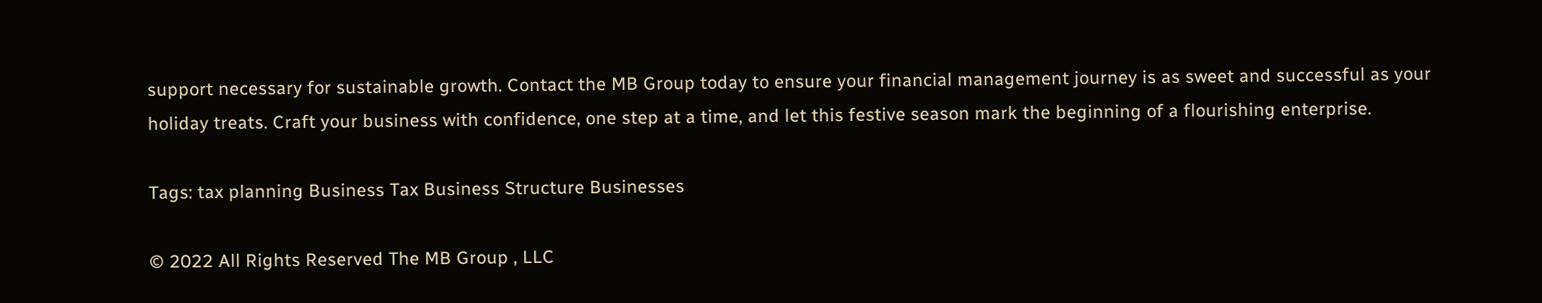support necessary for sustainable growth. Contact the MB Group today to ensure your financial management journey is as sweet and successful as your holiday treats. Craft your business with confidence, one step at a time, and let this festive season mark the beginning of a flourishing enterprise.

Tags: tax planning Business Tax Business Structure Businesses

© 2022 All Rights Reserved The MB Group , LLC